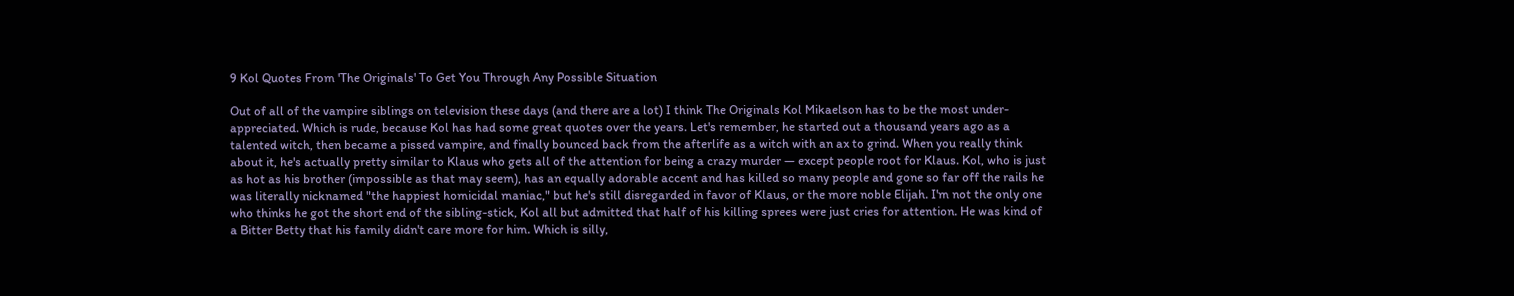9 Kol Quotes From 'The Originals' To Get You Through Any Possible Situation

Out of all of the vampire siblings on television these days (and there are a lot) I think The Originals Kol Mikaelson has to be the most under-appreciated. Which is rude, because Kol has had some great quotes over the years. Let's remember, he started out a thousand years ago as a talented witch, then became a pissed vampire, and finally bounced back from the afterlife as a witch with an ax to grind. When you really think about it, he's actually pretty similar to Klaus who gets all of the attention for being a crazy murder — except people root for Klaus. Kol, who is just as hot as his brother (impossible as that may seem), has an equally adorable accent and has killed so many people and gone so far off the rails he was literally nicknamed "the happiest homicidal maniac," but he's still disregarded in favor of Klaus, or the more noble Elijah. I'm not the only one who thinks he got the short end of the sibling-stick, Kol all but admitted that half of his killing sprees were just cries for attention. He was kind of a Bitter Betty that his family didn't care more for him. Which is silly,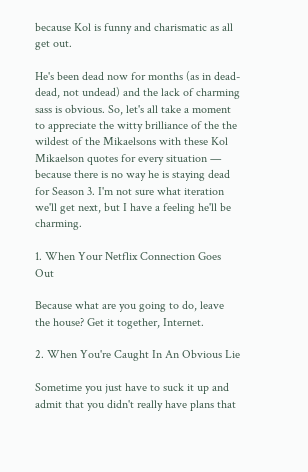because Kol is funny and charismatic as all get out.

He's been dead now for months (as in dead-dead, not undead) and the lack of charming sass is obvious. So, let's all take a moment to appreciate the witty brilliance of the the wildest of the Mikaelsons with these Kol Mikaelson quotes for every situation — because there is no way he is staying dead for Season 3. I'm not sure what iteration we'll get next, but I have a feeling he'll be charming.

1. When Your Netflix Connection Goes Out

Because what are you going to do, leave the house? Get it together, Internet.

2. When You're Caught In An Obvious Lie

Sometime you just have to suck it up and admit that you didn't really have plans that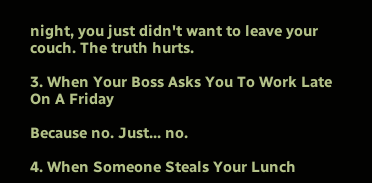night, you just didn't want to leave your couch. The truth hurts.

3. When Your Boss Asks You To Work Late On A Friday

Because no. Just... no.

4. When Someone Steals Your Lunch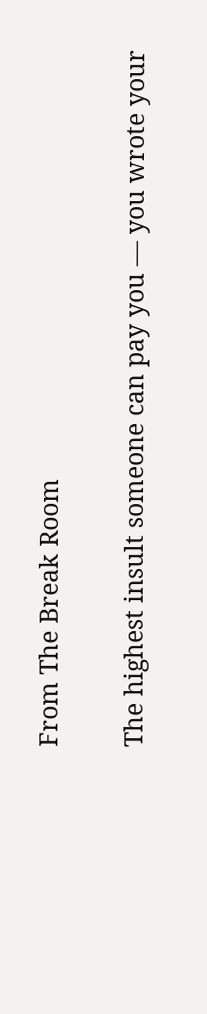From The Break Room

The highest insult someone can pay you — you wrote your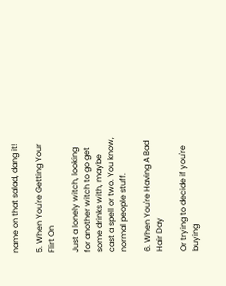name on that salad, dang it!

5. When You're Getting Your Flirt On

Just a lonely witch, looking for another witch to go get some drinks with, maybe cast a spell or two. You know, normal people stuff.

6. When You're Having A Bad Hair Day

Or trying to decide if you're buying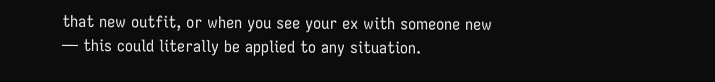that new outfit, or when you see your ex with someone new — this could literally be applied to any situation.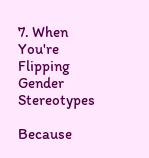7. When You're Flipping Gender Stereotypes

Because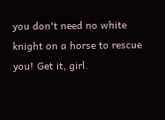you don't need no white knight on a horse to rescue you! Get it, girl.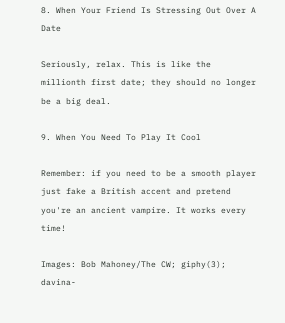8. When Your Friend Is Stressing Out Over A Date

Seriously, relax. This is like the millionth first date; they should no longer be a big deal.

9. When You Need To Play It Cool

Remember: if you need to be a smooth player just fake a British accent and pretend you're an ancient vampire. It works every time!

Images: Bob Mahoney/The CW; giphy(3); davina-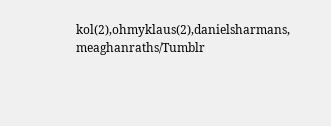kol(2),ohmyklaus(2),danielsharmans, meaghanraths/Tumblr